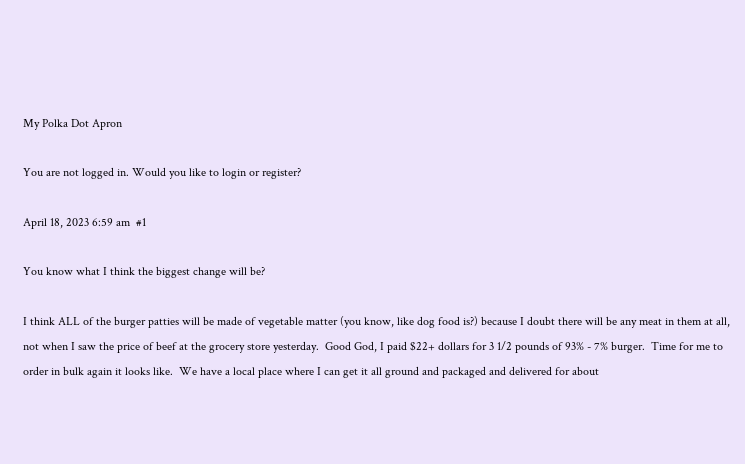My Polka Dot Apron

You are not logged in. Would you like to login or register?

April 18, 2023 6:59 am  #1

You know what I think the biggest change will be?

I think ALL of the burger patties will be made of vegetable matter (you know, like dog food is?) because I doubt there will be any meat in them at all, not when I saw the price of beef at the grocery store yesterday.  Good God, I paid $22+ dollars for 3 1/2 pounds of 93% - 7% burger.  Time for me to order in bulk again it looks like.  We have a local place where I can get it all ground and packaged and delivered for about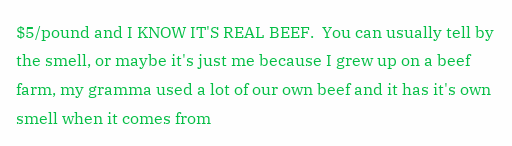$5/pound and I KNOW IT'S REAL BEEF.  You can usually tell by the smell, or maybe it's just me because I grew up on a beef farm, my gramma used a lot of our own beef and it has it's own smell when it comes from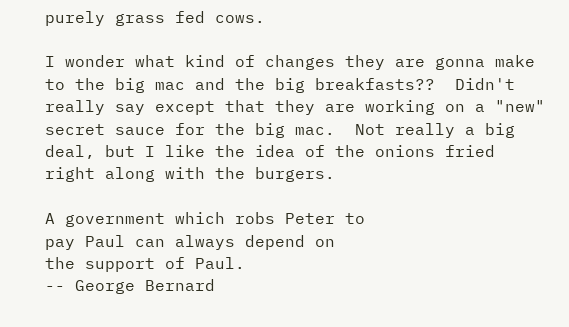purely grass fed cows.

I wonder what kind of changes they are gonna make to the big mac and the big breakfasts??  Didn't really say except that they are working on a "new" secret sauce for the big mac.  Not really a big deal, but I like the idea of the onions fried right along with the burgers.

A government which robs Peter to
pay Paul can always depend on
the support of Paul.
-- George Bernard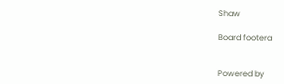Shaw

Board footera


Powered by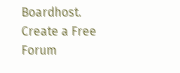Boardhost. Create a Free Forum